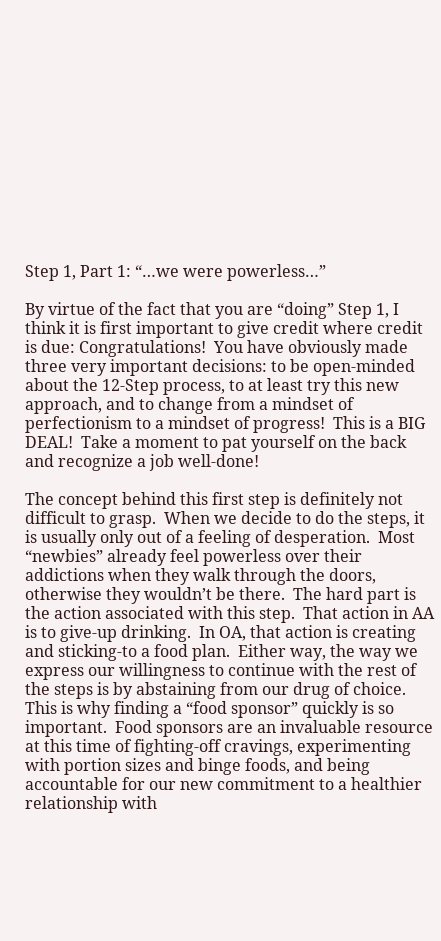Step 1, Part 1: “…we were powerless…”

By virtue of the fact that you are “doing” Step 1, I think it is first important to give credit where credit is due: Congratulations!  You have obviously made three very important decisions: to be open-minded about the 12-Step process, to at least try this new approach, and to change from a mindset of perfectionism to a mindset of progress!  This is a BIG DEAL!  Take a moment to pat yourself on the back and recognize a job well-done!

The concept behind this first step is definitely not difficult to grasp.  When we decide to do the steps, it is usually only out of a feeling of desperation.  Most “newbies” already feel powerless over their addictions when they walk through the doors, otherwise they wouldn’t be there.  The hard part is the action associated with this step.  That action in AA is to give-up drinking.  In OA, that action is creating and sticking-to a food plan.  Either way, the way we express our willingness to continue with the rest of the steps is by abstaining from our drug of choice.  This is why finding a “food sponsor” quickly is so important.  Food sponsors are an invaluable resource at this time of fighting-off cravings, experimenting with portion sizes and binge foods, and being accountable for our new commitment to a healthier relationship with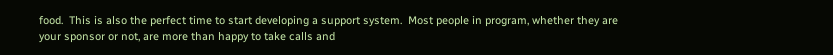food.  This is also the perfect time to start developing a support system.  Most people in program, whether they are your sponsor or not, are more than happy to take calls and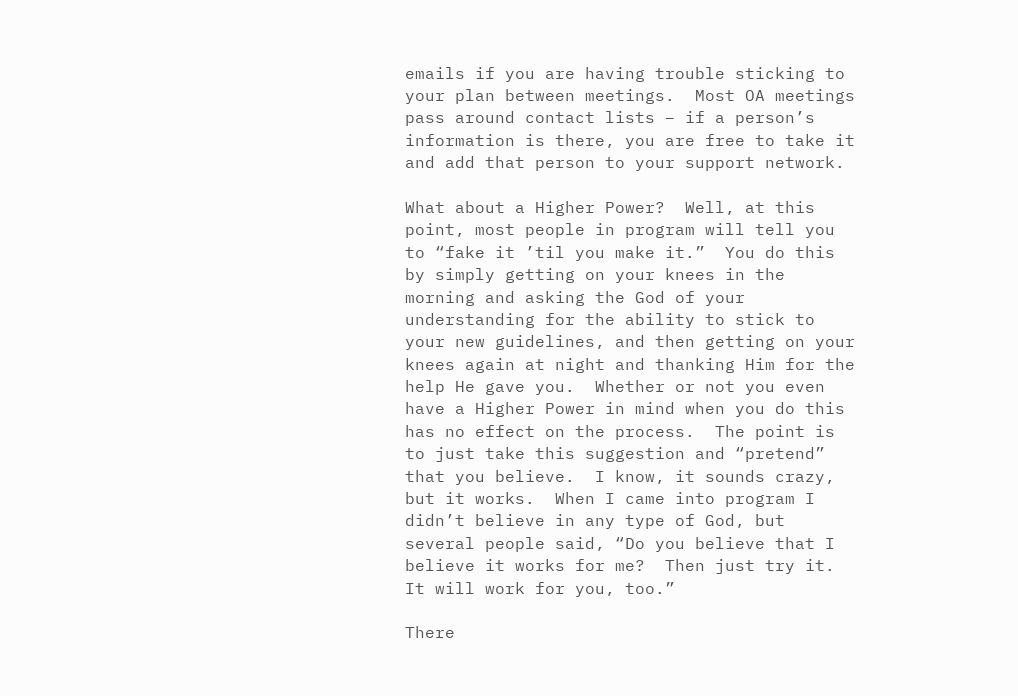emails if you are having trouble sticking to your plan between meetings.  Most OA meetings pass around contact lists – if a person’s information is there, you are free to take it and add that person to your support network.

What about a Higher Power?  Well, at this point, most people in program will tell you to “fake it ’til you make it.”  You do this by simply getting on your knees in the morning and asking the God of your understanding for the ability to stick to your new guidelines, and then getting on your knees again at night and thanking Him for the help He gave you.  Whether or not you even have a Higher Power in mind when you do this has no effect on the process.  The point is to just take this suggestion and “pretend” that you believe.  I know, it sounds crazy, but it works.  When I came into program I didn’t believe in any type of God, but several people said, “Do you believe that I believe it works for me?  Then just try it.  It will work for you, too.”

There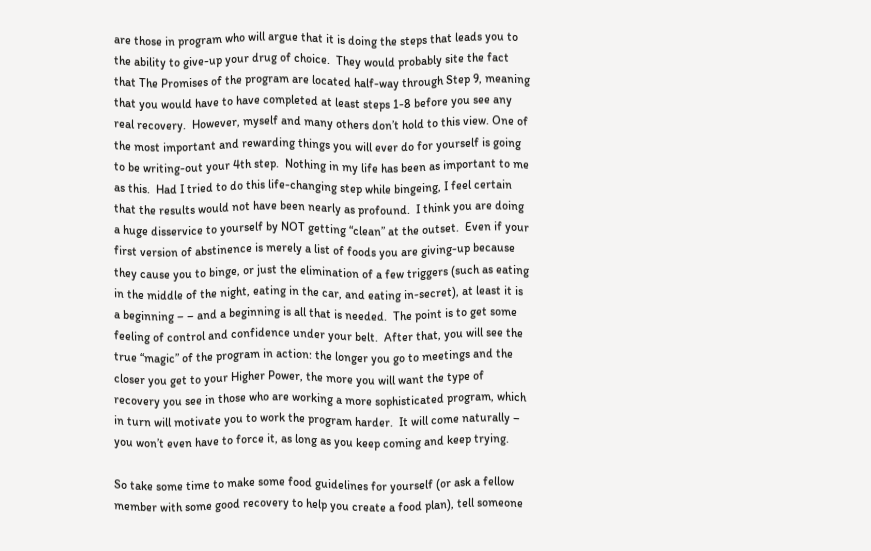are those in program who will argue that it is doing the steps that leads you to the ability to give-up your drug of choice.  They would probably site the fact that The Promises of the program are located half-way through Step 9, meaning that you would have to have completed at least steps 1-8 before you see any real recovery.  However, myself and many others don’t hold to this view. One of the most important and rewarding things you will ever do for yourself is going to be writing-out your 4th step.  Nothing in my life has been as important to me as this.  Had I tried to do this life-changing step while bingeing, I feel certain that the results would not have been nearly as profound.  I think you are doing a huge disservice to yourself by NOT getting “clean” at the outset.  Even if your first version of abstinence is merely a list of foods you are giving-up because they cause you to binge, or just the elimination of a few triggers (such as eating in the middle of the night, eating in the car, and eating in-secret), at least it is a beginning – – and a beginning is all that is needed.  The point is to get some feeling of control and confidence under your belt.  After that, you will see the true “magic” of the program in action: the longer you go to meetings and the closer you get to your Higher Power, the more you will want the type of recovery you see in those who are working a more sophisticated program, which in turn will motivate you to work the program harder.  It will come naturally – you won’t even have to force it, as long as you keep coming and keep trying.

So take some time to make some food guidelines for yourself (or ask a fellow member with some good recovery to help you create a food plan), tell someone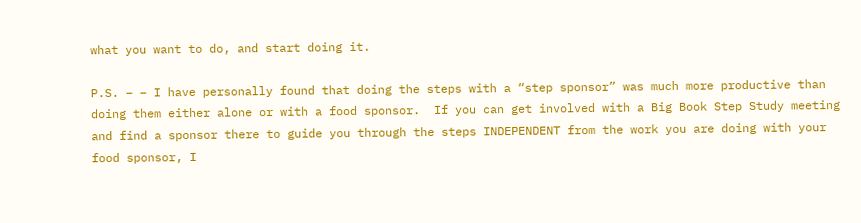what you want to do, and start doing it.

P.S. – – I have personally found that doing the steps with a “step sponsor” was much more productive than doing them either alone or with a food sponsor.  If you can get involved with a Big Book Step Study meeting and find a sponsor there to guide you through the steps INDEPENDENT from the work you are doing with your food sponsor, I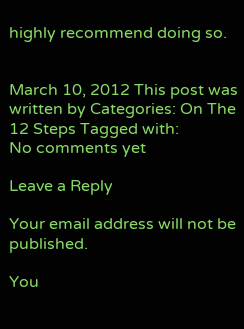highly recommend doing so.


March 10, 2012 This post was written by Categories: On The 12 Steps Tagged with:
No comments yet

Leave a Reply

Your email address will not be published.

You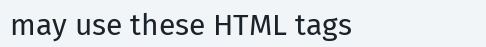may use these HTML tags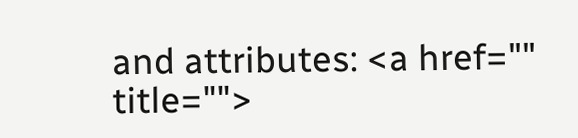and attributes: <a href="" title="">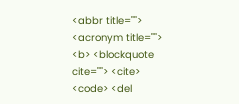<abbr title=""> <acronym title=""> <b> <blockquote cite=""> <cite> <code> <del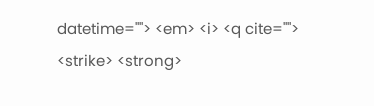datetime=""> <em> <i> <q cite=""> <strike> <strong>